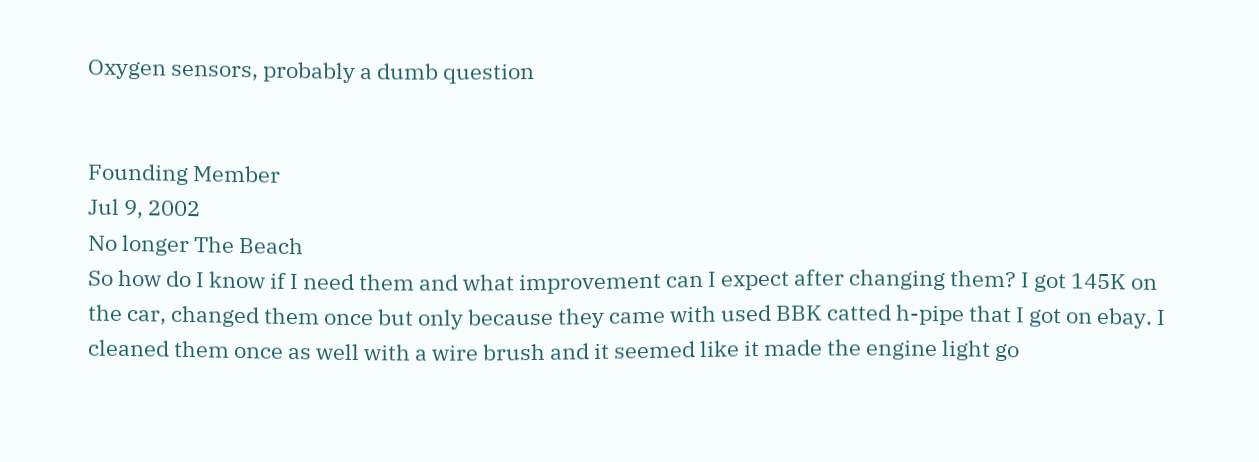Oxygen sensors, probably a dumb question


Founding Member
Jul 9, 2002
No longer The Beach
So how do I know if I need them and what improvement can I expect after changing them? I got 145K on the car, changed them once but only because they came with used BBK catted h-pipe that I got on ebay. I cleaned them once as well with a wire brush and it seemed like it made the engine light go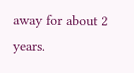away for about 2 years.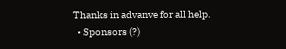Thanks in advanve for all help.
  • Sponsors (?)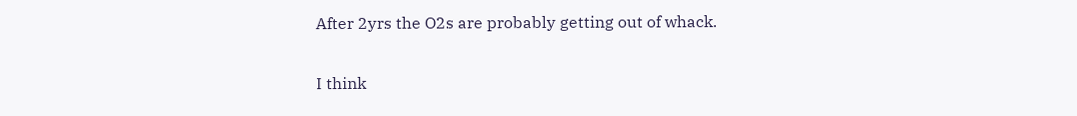After 2yrs the O2s are probably getting out of whack.

I think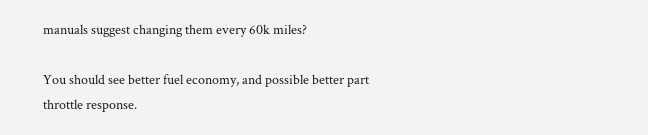manuals suggest changing them every 60k miles?

You should see better fuel economy, and possible better part throttle response.